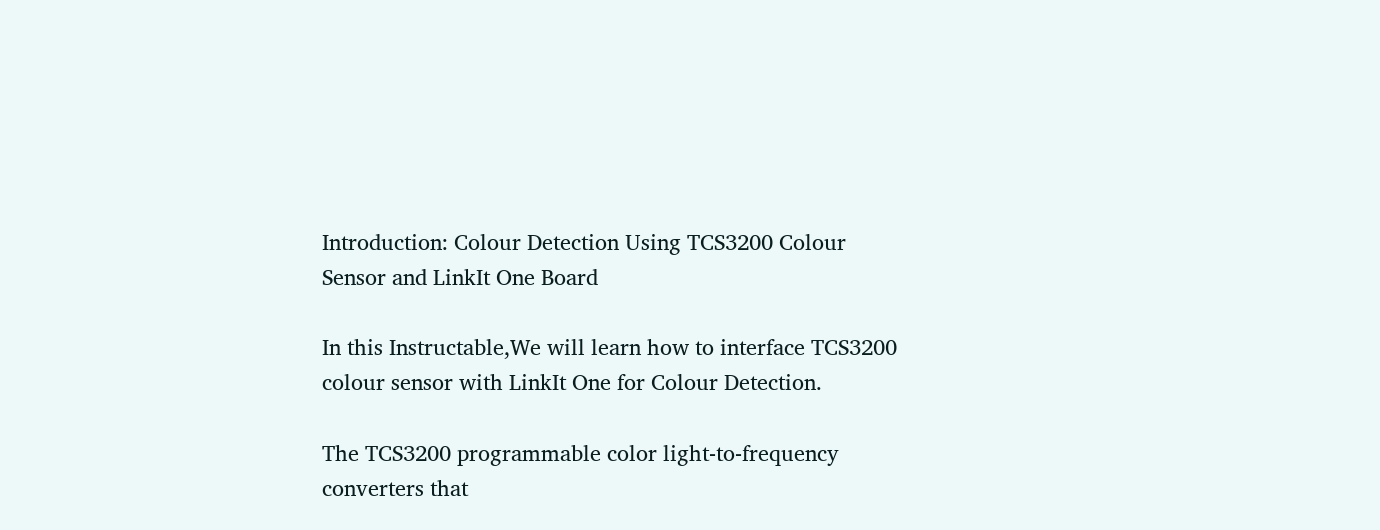Introduction: Colour Detection Using TCS3200 Colour Sensor and LinkIt One Board

In this Instructable,We will learn how to interface TCS3200 colour sensor with LinkIt One for Colour Detection.

The TCS3200 programmable color light-to-frequency converters that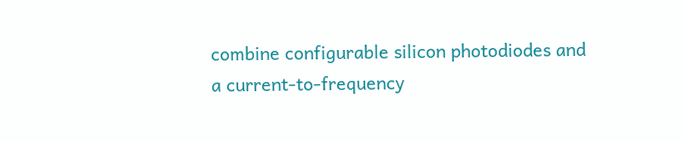combine configurable silicon photodiodes and a current-to-frequency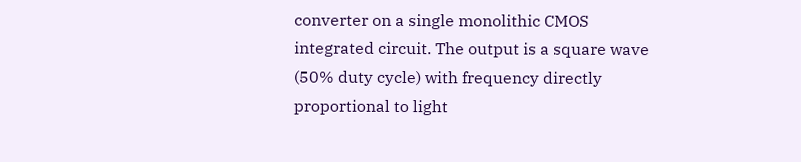converter on a single monolithic CMOS integrated circuit. The output is a square wave (50% duty cycle) with frequency directly proportional to light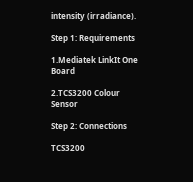intensity (irradiance).

Step 1: Requirements

1.Mediatek LinkIt One Board

2.TCS3200 Colour Sensor

Step 2: Connections

TCS3200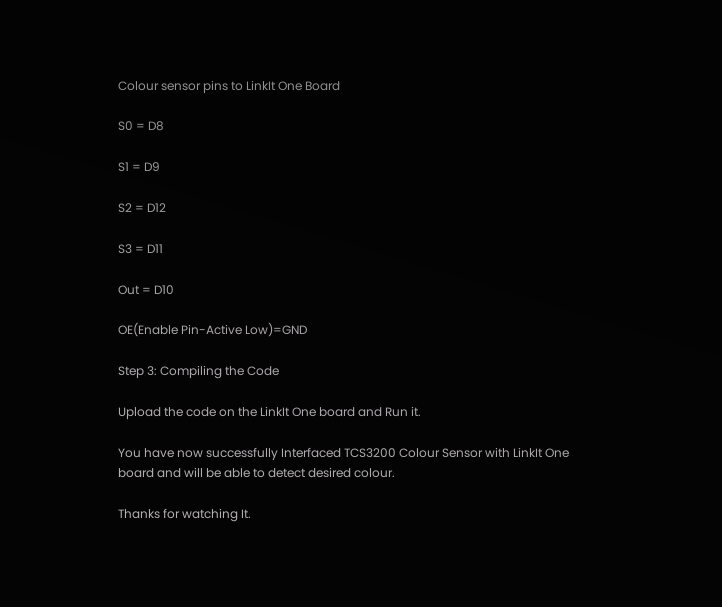Colour sensor pins to LinkIt One Board

S0 = D8

S1 = D9

S2 = D12

S3 = D11

Out = D10

OE(Enable Pin-Active Low)=GND

Step 3: Compiling the Code

Upload the code on the LinkIt One board and Run it.

You have now successfully Interfaced TCS3200 Colour Sensor with LinkIt One board and will be able to detect desired colour.

Thanks for watching It.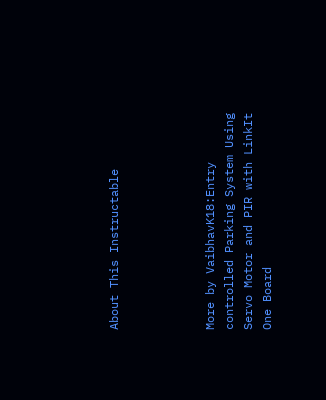About This Instructable




More by VaibhavK18:Entry controlled Parking System Using Servo Motor and PIR with LinkIt One Board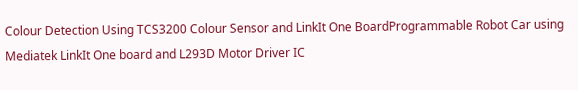Colour Detection Using TCS3200 Colour Sensor and LinkIt One BoardProgrammable Robot Car using Mediatek LinkIt One board and L293D Motor Driver IC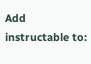Add instructable to: